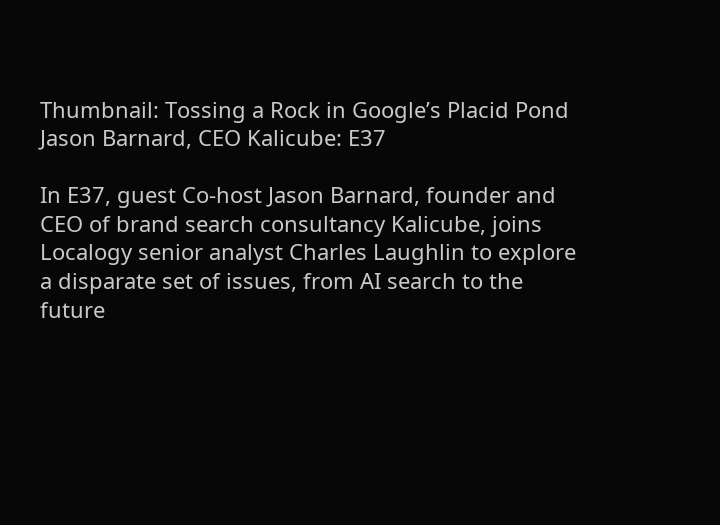Thumbnail: Tossing a Rock in Google’s Placid Pond Jason Barnard, CEO Kalicube: E37

In E37, guest Co-host Jason Barnard, founder and CEO of brand search consultancy Kalicube, joins Localogy senior analyst Charles Laughlin to explore a disparate set of issues, from AI search to the future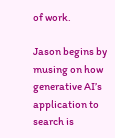of work.

Jason begins by musing on how generative AI’s application to search is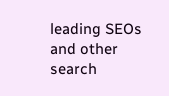leading SEOs and other search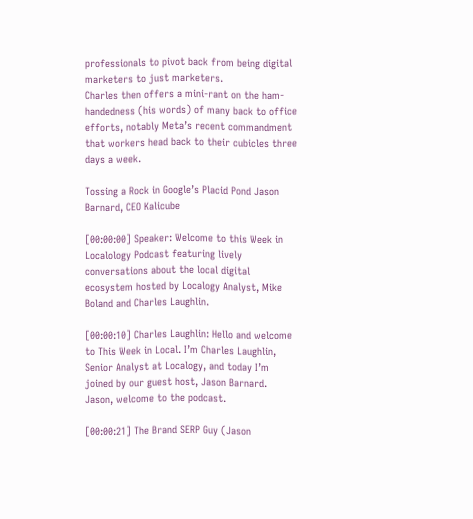professionals to pivot back from being digital marketers to just marketers.
Charles then offers a mini-rant on the ham-handedness (his words) of many back to office efforts, notably Meta’s recent commandment that workers head back to their cubicles three days a week.

Tossing a Rock in Google’s Placid Pond Jason Barnard, CEO Kalicube

[00:00:00] Speaker: Welcome to this Week in Localology Podcast featuring lively conversations about the local digital ecosystem hosted by Localogy Analyst, Mike Boland and Charles Laughlin.

[00:00:10] Charles Laughlin: Hello and welcome to This Week in Local. I’m Charles Laughlin, Senior Analyst at Localogy, and today I’m joined by our guest host, Jason Barnard. Jason, welcome to the podcast.

[00:00:21] The Brand SERP Guy (Jason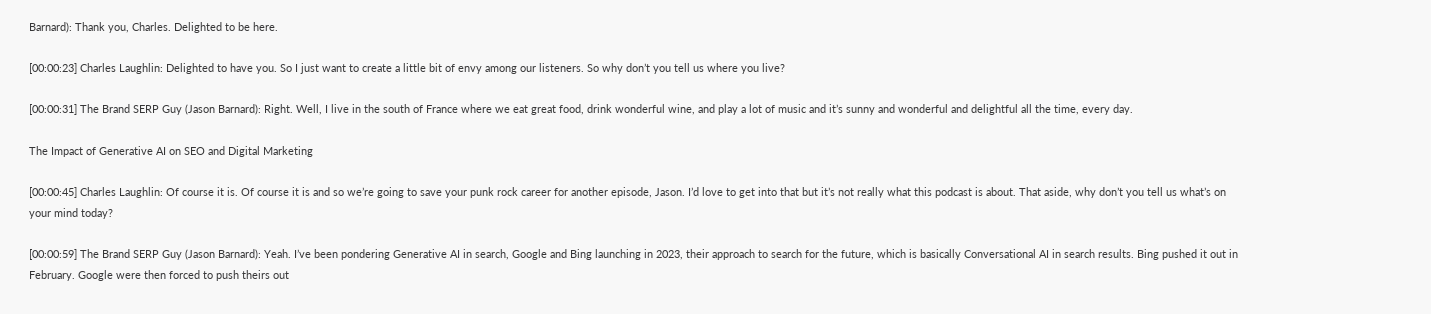Barnard): Thank you, Charles. Delighted to be here.

[00:00:23] Charles Laughlin: Delighted to have you. So I just want to create a little bit of envy among our listeners. So why don’t you tell us where you live?

[00:00:31] The Brand SERP Guy (Jason Barnard): Right. Well, I live in the south of France where we eat great food, drink wonderful wine, and play a lot of music and it’s sunny and wonderful and delightful all the time, every day.

The Impact of Generative AI on SEO and Digital Marketing

[00:00:45] Charles Laughlin: Of course it is. Of course it is and so we’re going to save your punk rock career for another episode, Jason. I’d love to get into that but it’s not really what this podcast is about. That aside, why don’t you tell us what’s on your mind today?

[00:00:59] The Brand SERP Guy (Jason Barnard): Yeah. I’ve been pondering Generative AI in search, Google and Bing launching in 2023, their approach to search for the future, which is basically Conversational AI in search results. Bing pushed it out in February. Google were then forced to push theirs out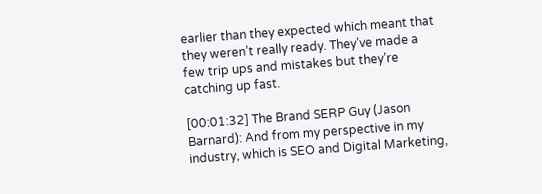earlier than they expected which meant that they weren’t really ready. They’ve made a few trip ups and mistakes but they’re catching up fast.

[00:01:32] The Brand SERP Guy (Jason Barnard): And from my perspective in my industry, which is SEO and Digital Marketing,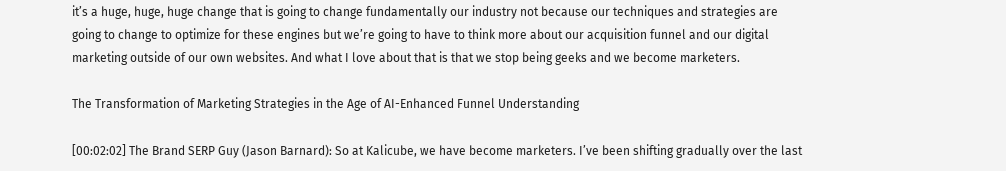it’s a huge, huge, huge change that is going to change fundamentally our industry not because our techniques and strategies are going to change to optimize for these engines but we’re going to have to think more about our acquisition funnel and our digital marketing outside of our own websites. And what I love about that is that we stop being geeks and we become marketers.

The Transformation of Marketing Strategies in the Age of AI-Enhanced Funnel Understanding

[00:02:02] The Brand SERP Guy (Jason Barnard): So at Kalicube, we have become marketers. I’ve been shifting gradually over the last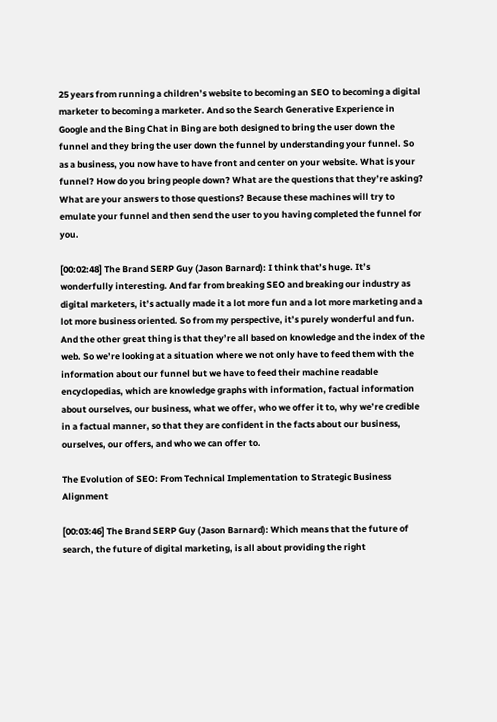25 years from running a children’s website to becoming an SEO to becoming a digital marketer to becoming a marketer. And so the Search Generative Experience in Google and the Bing Chat in Bing are both designed to bring the user down the funnel and they bring the user down the funnel by understanding your funnel. So as a business, you now have to have front and center on your website. What is your funnel? How do you bring people down? What are the questions that they’re asking? What are your answers to those questions? Because these machines will try to emulate your funnel and then send the user to you having completed the funnel for you.

[00:02:48] The Brand SERP Guy (Jason Barnard): I think that’s huge. It’s wonderfully interesting. And far from breaking SEO and breaking our industry as digital marketers, it’s actually made it a lot more fun and a lot more marketing and a lot more business oriented. So from my perspective, it’s purely wonderful and fun. And the other great thing is that they’re all based on knowledge and the index of the web. So we’re looking at a situation where we not only have to feed them with the information about our funnel but we have to feed their machine readable encyclopedias, which are knowledge graphs with information, factual information about ourselves, our business, what we offer, who we offer it to, why we’re credible in a factual manner, so that they are confident in the facts about our business, ourselves, our offers, and who we can offer to.

The Evolution of SEO: From Technical Implementation to Strategic Business Alignment

[00:03:46] The Brand SERP Guy (Jason Barnard): Which means that the future of search, the future of digital marketing, is all about providing the right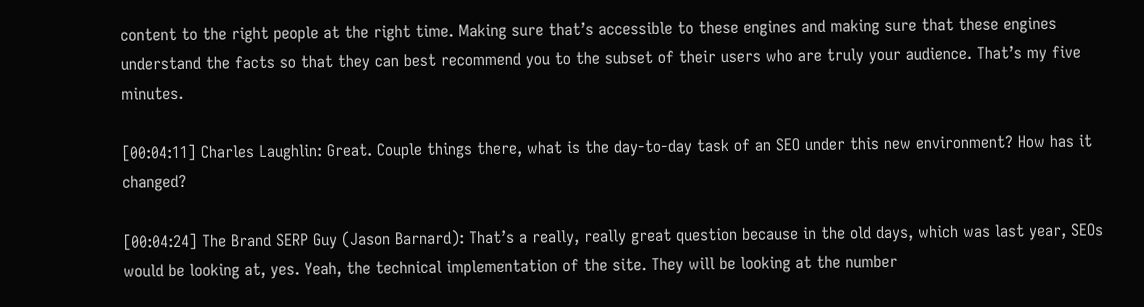content to the right people at the right time. Making sure that’s accessible to these engines and making sure that these engines understand the facts so that they can best recommend you to the subset of their users who are truly your audience. That’s my five minutes.

[00:04:11] Charles Laughlin: Great. Couple things there, what is the day-to-day task of an SEO under this new environment? How has it changed?

[00:04:24] The Brand SERP Guy (Jason Barnard): That’s a really, really great question because in the old days, which was last year, SEOs would be looking at, yes. Yeah, the technical implementation of the site. They will be looking at the number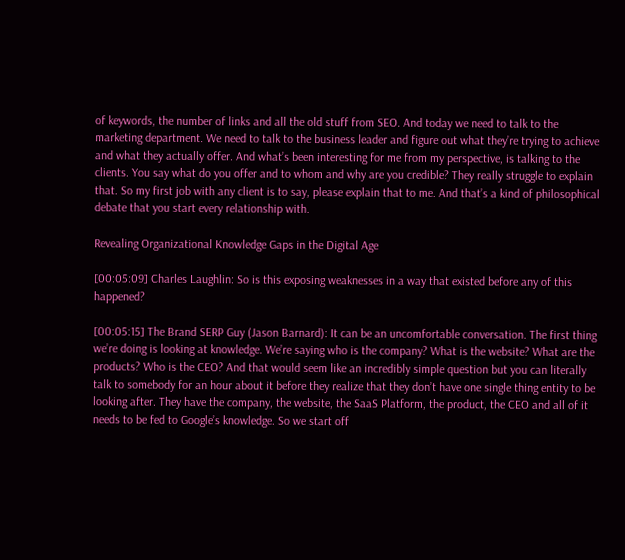of keywords, the number of links and all the old stuff from SEO. And today we need to talk to the marketing department. We need to talk to the business leader and figure out what they’re trying to achieve and what they actually offer. And what’s been interesting for me from my perspective, is talking to the clients. You say what do you offer and to whom and why are you credible? They really struggle to explain that. So my first job with any client is to say, please explain that to me. And that’s a kind of philosophical debate that you start every relationship with.

Revealing Organizational Knowledge Gaps in the Digital Age

[00:05:09] Charles Laughlin: So is this exposing weaknesses in a way that existed before any of this happened?

[00:05:15] The Brand SERP Guy (Jason Barnard): It can be an uncomfortable conversation. The first thing we’re doing is looking at knowledge. We’re saying who is the company? What is the website? What are the products? Who is the CEO? And that would seem like an incredibly simple question but you can literally talk to somebody for an hour about it before they realize that they don’t have one single thing entity to be looking after. They have the company, the website, the SaaS Platform, the product, the CEO and all of it needs to be fed to Google’s knowledge. So we start off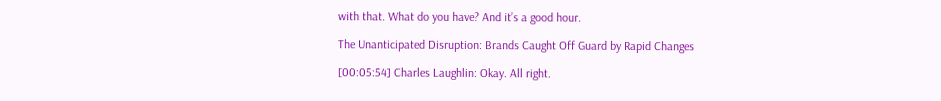with that. What do you have? And it’s a good hour.

The Unanticipated Disruption: Brands Caught Off Guard by Rapid Changes

[00:05:54] Charles Laughlin: Okay. All right.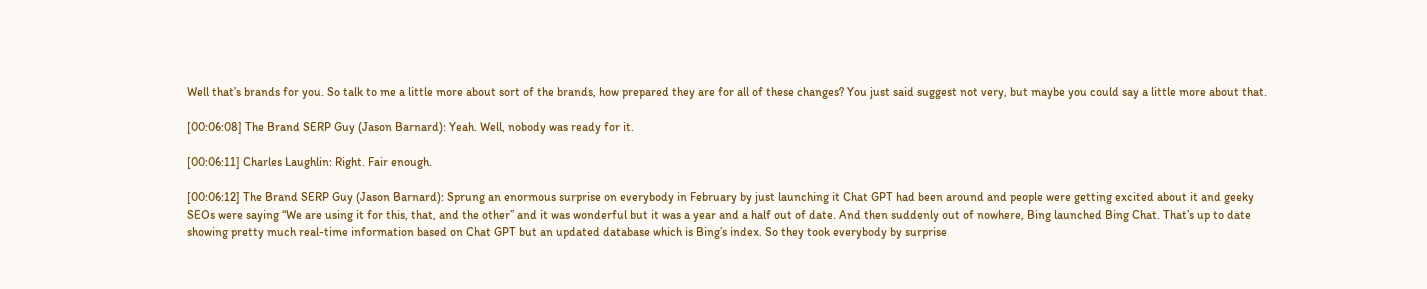Well that’s brands for you. So talk to me a little more about sort of the brands, how prepared they are for all of these changes? You just said suggest not very, but maybe you could say a little more about that.

[00:06:08] The Brand SERP Guy (Jason Barnard): Yeah. Well, nobody was ready for it.

[00:06:11] Charles Laughlin: Right. Fair enough.

[00:06:12] The Brand SERP Guy (Jason Barnard): Sprung an enormous surprise on everybody in February by just launching it Chat GPT had been around and people were getting excited about it and geeky SEOs were saying “We are using it for this, that, and the other” and it was wonderful but it was a year and a half out of date. And then suddenly out of nowhere, Bing launched Bing Chat. That’s up to date showing pretty much real-time information based on Chat GPT but an updated database which is Bing’s index. So they took everybody by surprise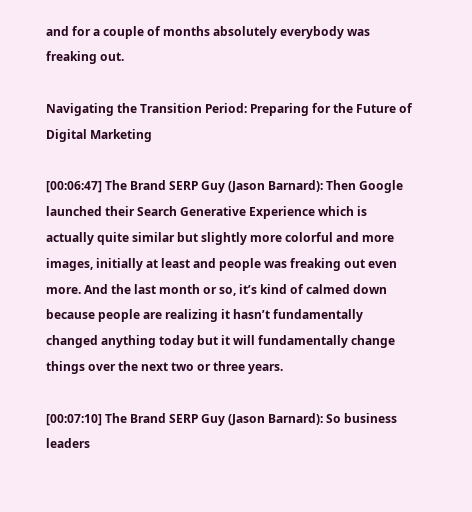and for a couple of months absolutely everybody was freaking out.

Navigating the Transition Period: Preparing for the Future of Digital Marketing

[00:06:47] The Brand SERP Guy (Jason Barnard): Then Google launched their Search Generative Experience which is actually quite similar but slightly more colorful and more images, initially at least and people was freaking out even more. And the last month or so, it’s kind of calmed down because people are realizing it hasn’t fundamentally changed anything today but it will fundamentally change things over the next two or three years.

[00:07:10] The Brand SERP Guy (Jason Barnard): So business leaders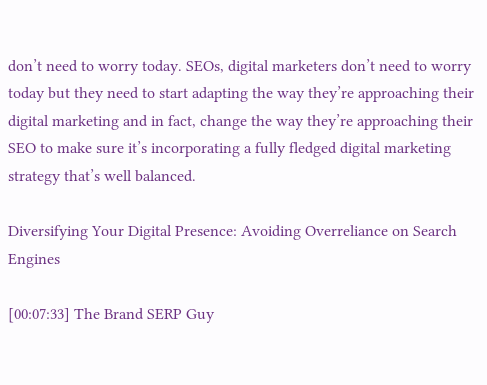don’t need to worry today. SEOs, digital marketers don’t need to worry today but they need to start adapting the way they’re approaching their digital marketing and in fact, change the way they’re approaching their SEO to make sure it’s incorporating a fully fledged digital marketing strategy that’s well balanced.

Diversifying Your Digital Presence: Avoiding Overreliance on Search Engines

[00:07:33] The Brand SERP Guy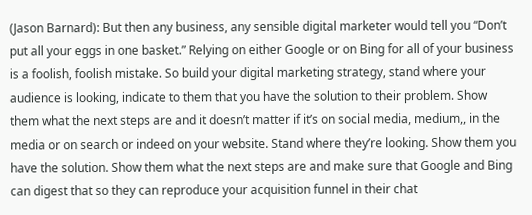(Jason Barnard): But then any business, any sensible digital marketer would tell you “Don’t put all your eggs in one basket.” Relying on either Google or on Bing for all of your business is a foolish, foolish mistake. So build your digital marketing strategy, stand where your audience is looking, indicate to them that you have the solution to their problem. Show them what the next steps are and it doesn’t matter if it’s on social media, medium,, in the media or on search or indeed on your website. Stand where they’re looking. Show them you have the solution. Show them what the next steps are and make sure that Google and Bing can digest that so they can reproduce your acquisition funnel in their chat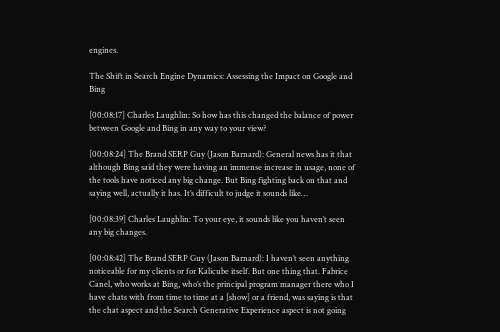engines.

The Shift in Search Engine Dynamics: Assessing the Impact on Google and Bing

[00:08:17] Charles Laughlin: So how has this changed the balance of power between Google and Bing in any way to your view?

[00:08:24] The Brand SERP Guy (Jason Barnard): General news has it that although Bing said they were having an immense increase in usage, none of the tools have noticed any big change. But Bing fighting back on that and saying well, actually it has. It’s difficult to judge it sounds like…

[00:08:39] Charles Laughlin: To your eye, it sounds like you haven’t seen any big changes.

[00:08:42] The Brand SERP Guy (Jason Barnard): I haven’t seen anything noticeable for my clients or for Kalicube itself. But one thing that. Fabrice Canel, who works at Bing, who’s the principal program manager there who I have chats with from time to time at a [show] or a friend, was saying is that the chat aspect and the Search Generative Experience aspect is not going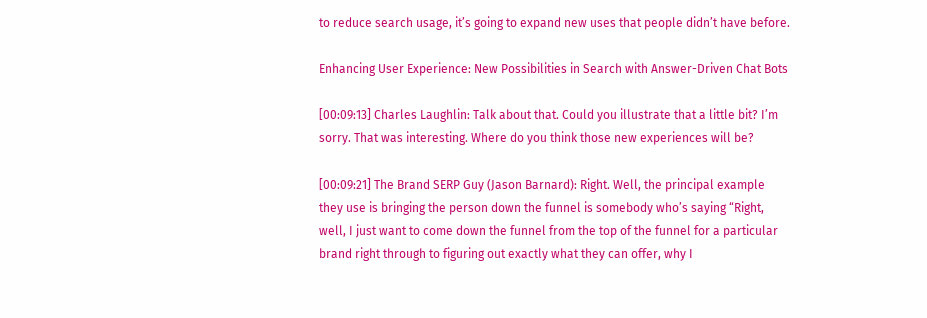to reduce search usage, it’s going to expand new uses that people didn’t have before.

Enhancing User Experience: New Possibilities in Search with Answer-Driven Chat Bots

[00:09:13] Charles Laughlin: Talk about that. Could you illustrate that a little bit? I’m sorry. That was interesting. Where do you think those new experiences will be?

[00:09:21] The Brand SERP Guy (Jason Barnard): Right. Well, the principal example they use is bringing the person down the funnel is somebody who’s saying “Right, well, I just want to come down the funnel from the top of the funnel for a particular brand right through to figuring out exactly what they can offer, why I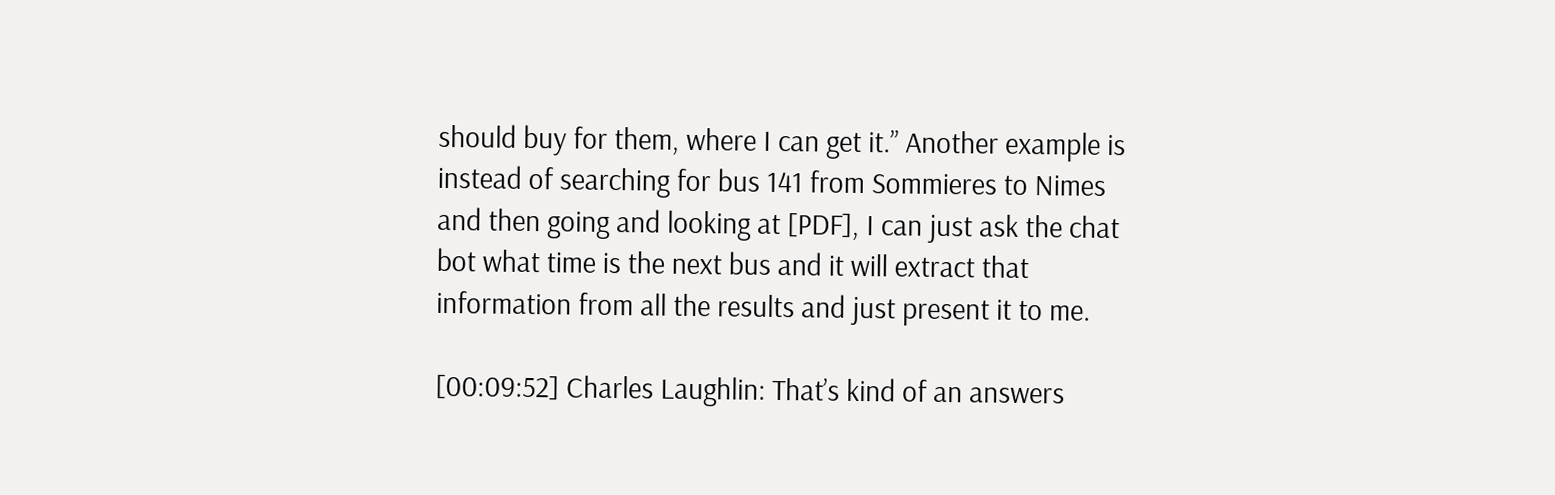should buy for them, where I can get it.” Another example is instead of searching for bus 141 from Sommieres to Nimes and then going and looking at [PDF], I can just ask the chat bot what time is the next bus and it will extract that information from all the results and just present it to me.

[00:09:52] Charles Laughlin: That’s kind of an answers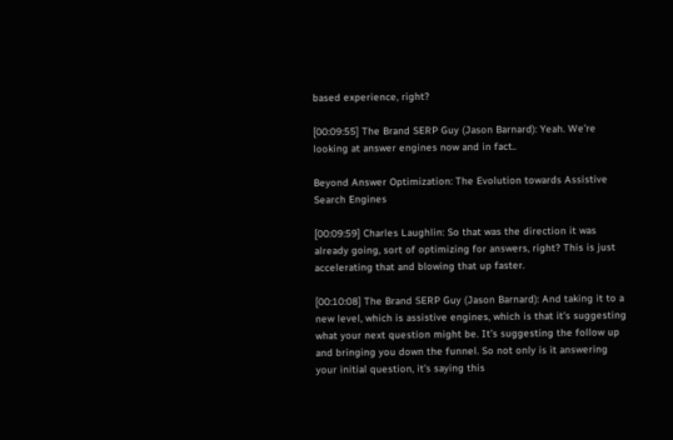based experience, right?

[00:09:55] The Brand SERP Guy (Jason Barnard): Yeah. We’re looking at answer engines now and in fact..

Beyond Answer Optimization: The Evolution towards Assistive Search Engines

[00:09:59] Charles Laughlin: So that was the direction it was already going, sort of optimizing for answers, right? This is just accelerating that and blowing that up faster.

[00:10:08] The Brand SERP Guy (Jason Barnard): And taking it to a new level, which is assistive engines, which is that it’s suggesting what your next question might be. It’s suggesting the follow up and bringing you down the funnel. So not only is it answering your initial question, it’s saying this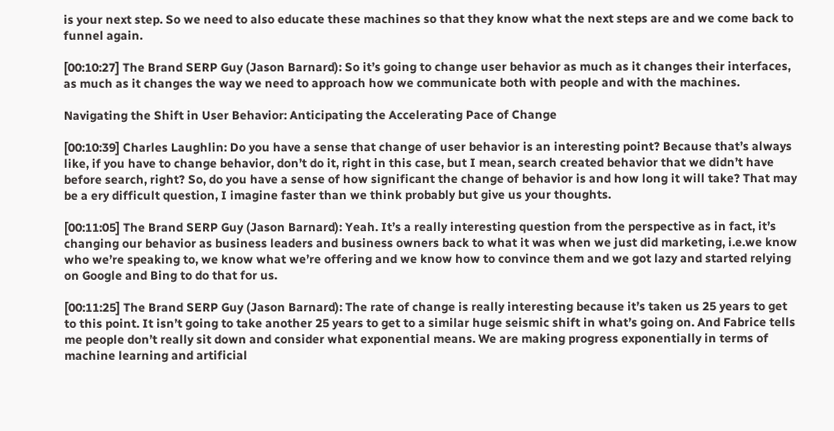is your next step. So we need to also educate these machines so that they know what the next steps are and we come back to funnel again.

[00:10:27] The Brand SERP Guy (Jason Barnard): So it’s going to change user behavior as much as it changes their interfaces, as much as it changes the way we need to approach how we communicate both with people and with the machines.

Navigating the Shift in User Behavior: Anticipating the Accelerating Pace of Change

[00:10:39] Charles Laughlin: Do you have a sense that change of user behavior is an interesting point? Because that’s always like, if you have to change behavior, don’t do it, right in this case, but I mean, search created behavior that we didn’t have before search, right? So, do you have a sense of how significant the change of behavior is and how long it will take? That may be a ery difficult question, I imagine faster than we think probably but give us your thoughts.

[00:11:05] The Brand SERP Guy (Jason Barnard): Yeah. It’s a really interesting question from the perspective as in fact, it’s changing our behavior as business leaders and business owners back to what it was when we just did marketing, i.e.we know who we’re speaking to, we know what we’re offering and we know how to convince them and we got lazy and started relying on Google and Bing to do that for us.

[00:11:25] The Brand SERP Guy (Jason Barnard): The rate of change is really interesting because it’s taken us 25 years to get to this point. It isn’t going to take another 25 years to get to a similar huge seismic shift in what’s going on. And Fabrice tells me people don’t really sit down and consider what exponential means. We are making progress exponentially in terms of machine learning and artificial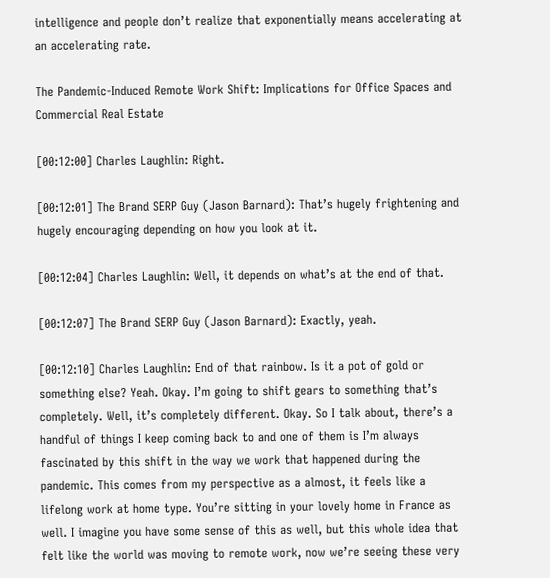intelligence and people don’t realize that exponentially means accelerating at an accelerating rate.

The Pandemic-Induced Remote Work Shift: Implications for Office Spaces and Commercial Real Estate

[00:12:00] Charles Laughlin: Right.

[00:12:01] The Brand SERP Guy (Jason Barnard): That’s hugely frightening and hugely encouraging depending on how you look at it.

[00:12:04] Charles Laughlin: Well, it depends on what’s at the end of that.

[00:12:07] The Brand SERP Guy (Jason Barnard): Exactly, yeah.

[00:12:10] Charles Laughlin: End of that rainbow. Is it a pot of gold or something else? Yeah. Okay. I’m going to shift gears to something that’s completely. Well, it’s completely different. Okay. So I talk about, there’s a handful of things I keep coming back to and one of them is I’m always fascinated by this shift in the way we work that happened during the pandemic. This comes from my perspective as a almost, it feels like a lifelong work at home type. You’re sitting in your lovely home in France as well. I imagine you have some sense of this as well, but this whole idea that felt like the world was moving to remote work, now we’re seeing these very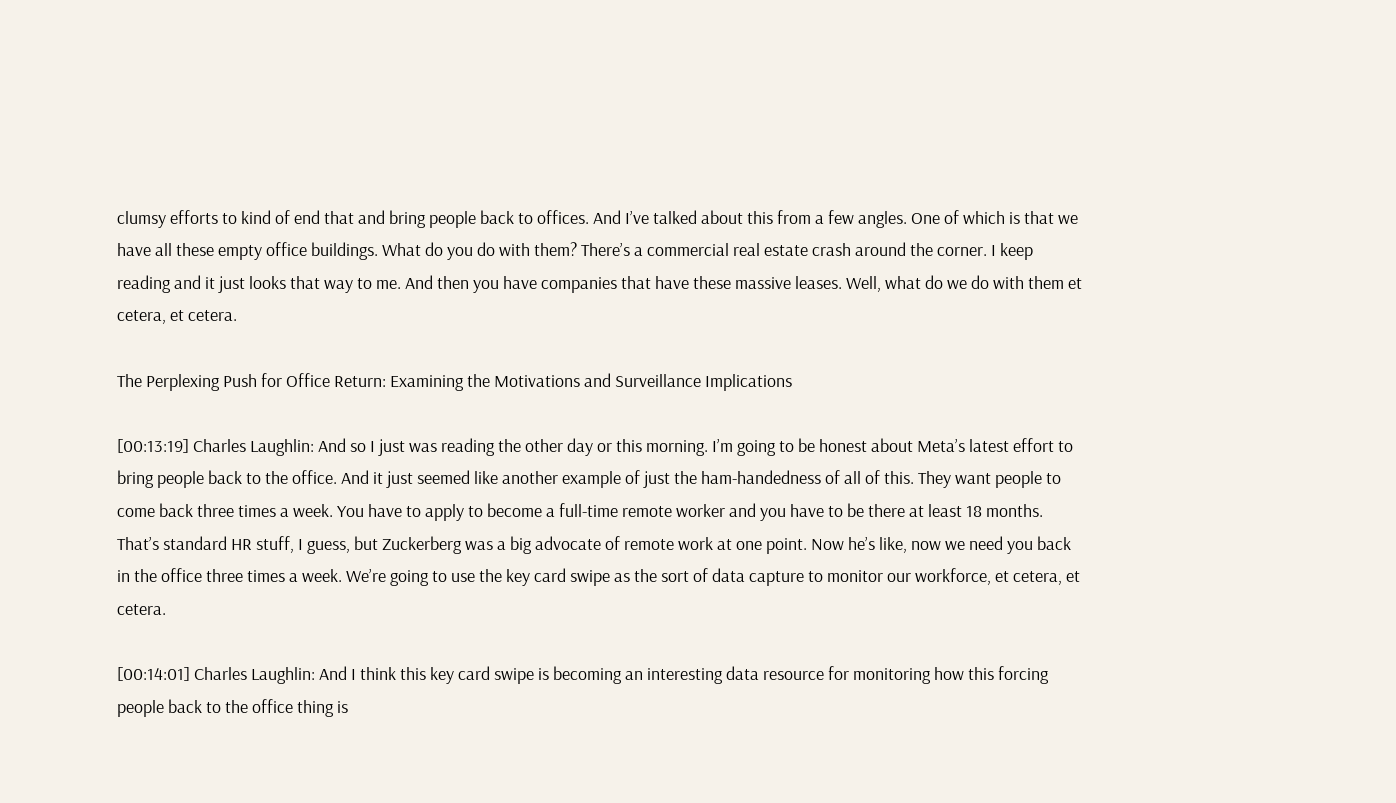clumsy efforts to kind of end that and bring people back to offices. And I’ve talked about this from a few angles. One of which is that we have all these empty office buildings. What do you do with them? There’s a commercial real estate crash around the corner. I keep reading and it just looks that way to me. And then you have companies that have these massive leases. Well, what do we do with them et cetera, et cetera.

The Perplexing Push for Office Return: Examining the Motivations and Surveillance Implications

[00:13:19] Charles Laughlin: And so I just was reading the other day or this morning. I’m going to be honest about Meta’s latest effort to bring people back to the office. And it just seemed like another example of just the ham-handedness of all of this. They want people to come back three times a week. You have to apply to become a full-time remote worker and you have to be there at least 18 months. That’s standard HR stuff, I guess, but Zuckerberg was a big advocate of remote work at one point. Now he’s like, now we need you back in the office three times a week. We’re going to use the key card swipe as the sort of data capture to monitor our workforce, et cetera, et cetera.

[00:14:01] Charles Laughlin: And I think this key card swipe is becoming an interesting data resource for monitoring how this forcing people back to the office thing is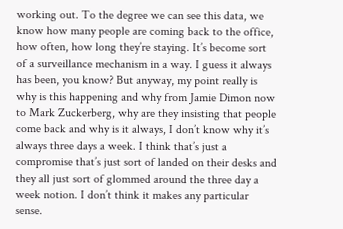working out. To the degree we can see this data, we know how many people are coming back to the office, how often, how long they’re staying. It’s become sort of a surveillance mechanism in a way. I guess it always has been, you know? But anyway, my point really is why is this happening and why from Jamie Dimon now to Mark Zuckerberg, why are they insisting that people come back and why is it always, I don’t know why it’s always three days a week. I think that’s just a compromise that’s just sort of landed on their desks and they all just sort of glommed around the three day a week notion. I don’t think it makes any particular sense.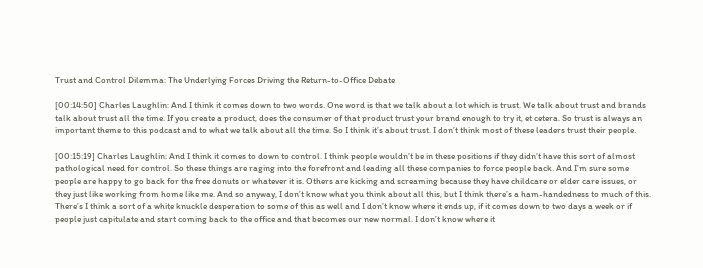Trust and Control Dilemma: The Underlying Forces Driving the Return-to-Office Debate

[00:14:50] Charles Laughlin: And I think it comes down to two words. One word is that we talk about a lot which is trust. We talk about trust and brands talk about trust all the time. If you create a product, does the consumer of that product trust your brand enough to try it, et cetera. So trust is always an important theme to this podcast and to what we talk about all the time. So I think it’s about trust. I don’t think most of these leaders trust their people.

[00:15:19] Charles Laughlin: And I think it comes to down to control. I think people wouldn’t be in these positions if they didn’t have this sort of almost pathological need for control. So these things are raging into the forefront and leading all these companies to force people back. And I’m sure some people are happy to go back for the free donuts or whatever it is. Others are kicking and screaming because they have childcare or elder care issues, or they just like working from home like me. And so anyway, I don’t know what you think about all this, but I think there’s a ham-handedness to much of this. There’s I think a sort of a white knuckle desperation to some of this as well and I don’t know where it ends up, if it comes down to two days a week or if people just capitulate and start coming back to the office and that becomes our new normal. I don’t know where it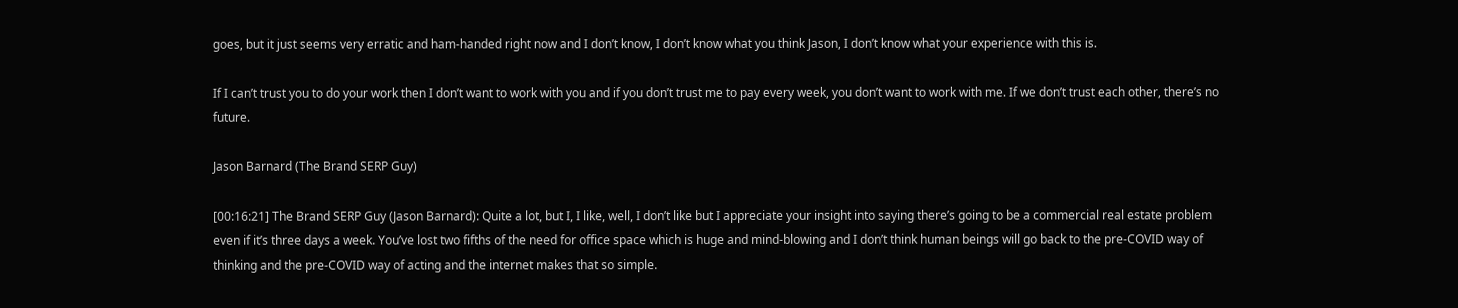goes, but it just seems very erratic and ham-handed right now and I don’t know, I don’t know what you think Jason, I don’t know what your experience with this is.

If I can’t trust you to do your work then I don’t want to work with you and if you don’t trust me to pay every week, you don’t want to work with me. If we don’t trust each other, there’s no future.

Jason Barnard (The Brand SERP Guy)

[00:16:21] The Brand SERP Guy (Jason Barnard): Quite a lot, but I, I like, well, I don’t like but I appreciate your insight into saying there’s going to be a commercial real estate problem even if it’s three days a week. You’ve lost two fifths of the need for office space which is huge and mind-blowing and I don’t think human beings will go back to the pre-COVID way of thinking and the pre-COVID way of acting and the internet makes that so simple.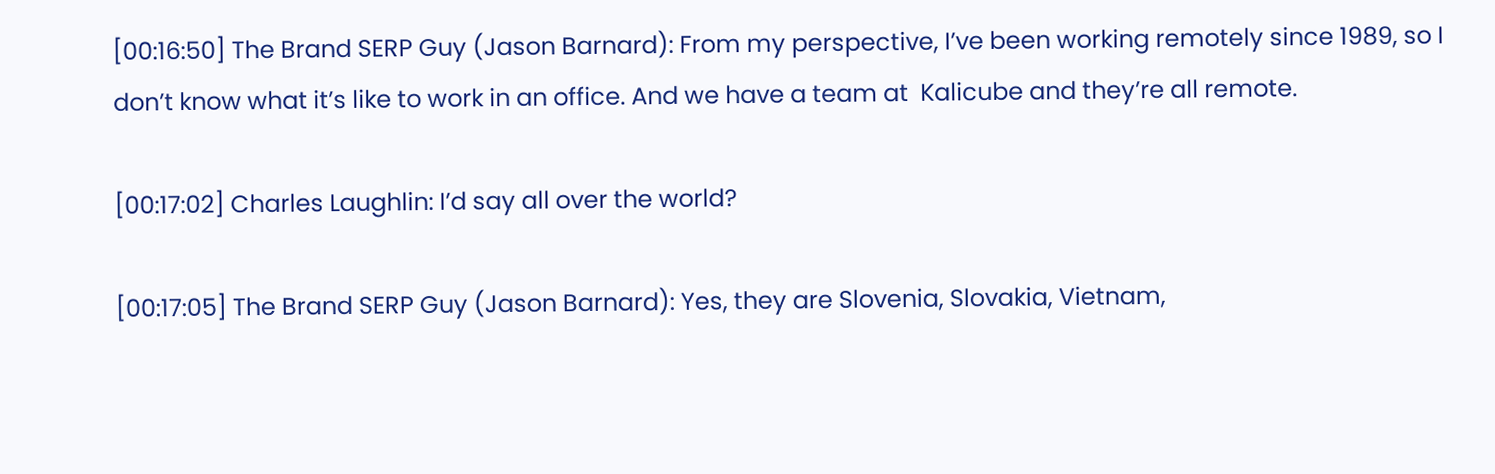[00:16:50] The Brand SERP Guy (Jason Barnard): From my perspective, I’ve been working remotely since 1989, so I don’t know what it’s like to work in an office. And we have a team at  Kalicube and they’re all remote.

[00:17:02] Charles Laughlin: I’d say all over the world?

[00:17:05] The Brand SERP Guy (Jason Barnard): Yes, they are Slovenia, Slovakia, Vietnam,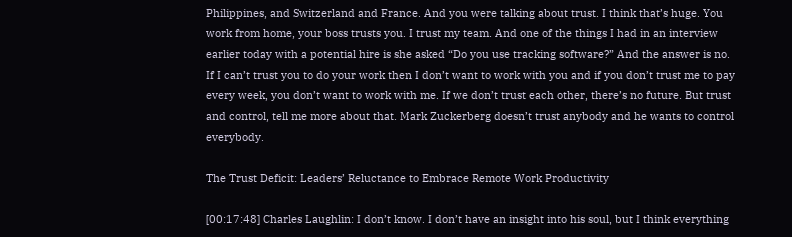Philippines, and Switzerland and France. And you were talking about trust. I think that’s huge. You work from home, your boss trusts you. I trust my team. And one of the things I had in an interview earlier today with a potential hire is she asked “Do you use tracking software?” And the answer is no. If I can’t trust you to do your work then I don’t want to work with you and if you don’t trust me to pay every week, you don’t want to work with me. If we don’t trust each other, there’s no future. But trust and control, tell me more about that. Mark Zuckerberg doesn’t trust anybody and he wants to control everybody.

The Trust Deficit: Leaders’ Reluctance to Embrace Remote Work Productivity

[00:17:48] Charles Laughlin: I don’t know. I don’t have an insight into his soul, but I think everything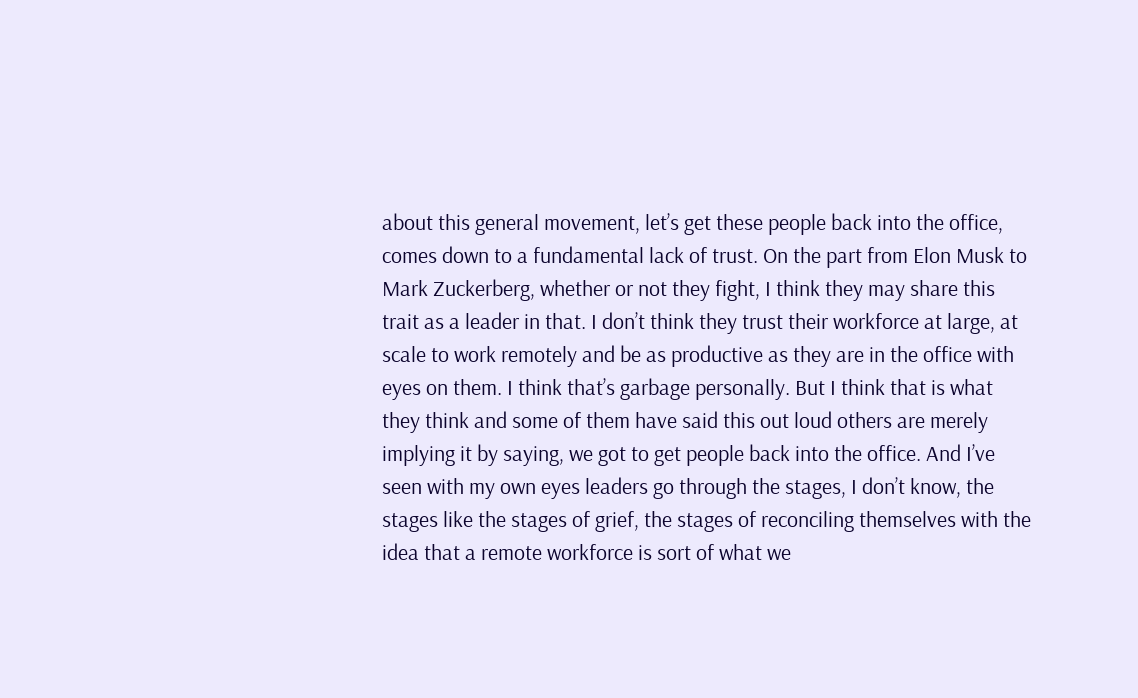about this general movement, let’s get these people back into the office, comes down to a fundamental lack of trust. On the part from Elon Musk to Mark Zuckerberg, whether or not they fight, I think they may share this trait as a leader in that. I don’t think they trust their workforce at large, at scale to work remotely and be as productive as they are in the office with eyes on them. I think that’s garbage personally. But I think that is what they think and some of them have said this out loud others are merely implying it by saying, we got to get people back into the office. And I’ve seen with my own eyes leaders go through the stages, I don’t know, the stages like the stages of grief, the stages of reconciling themselves with the idea that a remote workforce is sort of what we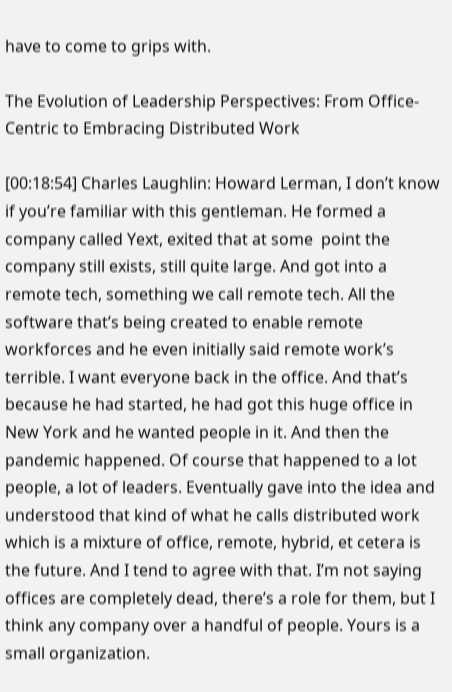have to come to grips with.

The Evolution of Leadership Perspectives: From Office-Centric to Embracing Distributed Work

[00:18:54] Charles Laughlin: Howard Lerman, I don’t know if you’re familiar with this gentleman. He formed a company called Yext, exited that at some  point the company still exists, still quite large. And got into a remote tech, something we call remote tech. All the software that’s being created to enable remote workforces and he even initially said remote work’s terrible. I want everyone back in the office. And that’s because he had started, he had got this huge office in New York and he wanted people in it. And then the pandemic happened. Of course that happened to a lot people, a lot of leaders. Eventually gave into the idea and understood that kind of what he calls distributed work which is a mixture of office, remote, hybrid, et cetera is the future. And I tend to agree with that. I’m not saying offices are completely dead, there’s a role for them, but I think any company over a handful of people. Yours is a small organization.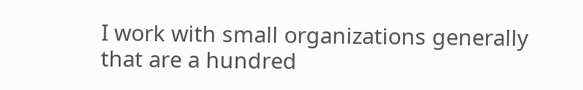I work with small organizations generally that are a hundred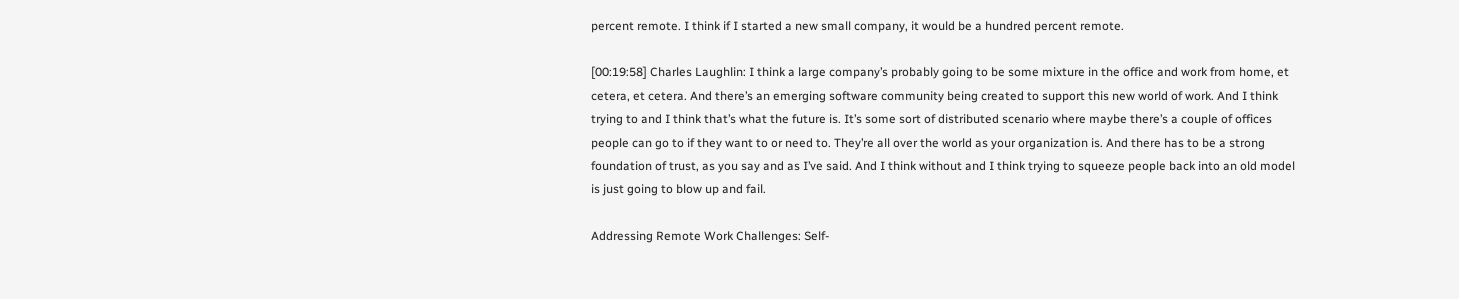percent remote. I think if I started a new small company, it would be a hundred percent remote.

[00:19:58] Charles Laughlin: I think a large company’s probably going to be some mixture in the office and work from home, et cetera, et cetera. And there’s an emerging software community being created to support this new world of work. And I think trying to and I think that’s what the future is. It’s some sort of distributed scenario where maybe there’s a couple of offices people can go to if they want to or need to. They’re all over the world as your organization is. And there has to be a strong foundation of trust, as you say and as I’ve said. And I think without and I think trying to squeeze people back into an old model is just going to blow up and fail.

Addressing Remote Work Challenges: Self-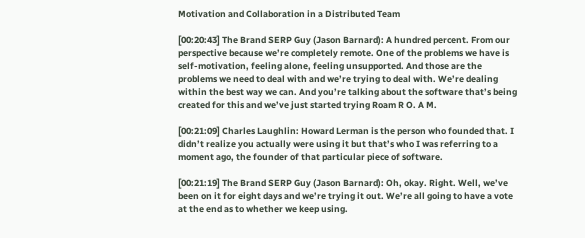Motivation and Collaboration in a Distributed Team

[00:20:43] The Brand SERP Guy (Jason Barnard): A hundred percent. From our perspective because we’re completely remote. One of the problems we have is self-motivation, feeling alone, feeling unsupported. And those are the problems we need to deal with and we’re trying to deal with. We’re dealing  within the best way we can. And you’re talking about the software that’s being created for this and we’ve just started trying Roam R O. A M.

[00:21:09] Charles Laughlin: Howard Lerman is the person who founded that. I didn’t realize you actually were using it but that’s who I was referring to a moment ago, the founder of that particular piece of software.

[00:21:19] The Brand SERP Guy (Jason Barnard): Oh, okay. Right. Well, we’ve been on it for eight days and we’re trying it out. We’re all going to have a vote at the end as to whether we keep using.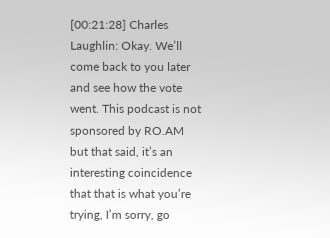[00:21:28] Charles Laughlin: Okay. We’ll come back to you later and see how the vote went. This podcast is not sponsored by RO.AM but that said, it’s an interesting coincidence that that is what you’re trying, I’m sorry, go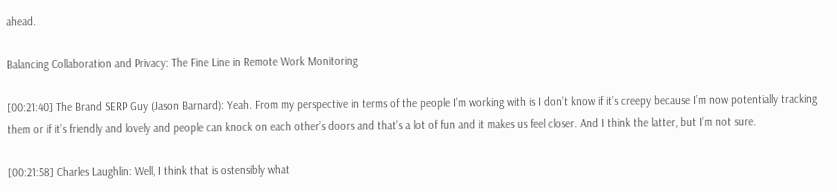ahead.

Balancing Collaboration and Privacy: The Fine Line in Remote Work Monitoring

[00:21:40] The Brand SERP Guy (Jason Barnard): Yeah. From my perspective in terms of the people I’m working with is I don’t know if it’s creepy because I’m now potentially tracking them or if it’s friendly and lovely and people can knock on each other’s doors and that’s a lot of fun and it makes us feel closer. And I think the latter, but I’m not sure.

[00:21:58] Charles Laughlin: Well, I think that is ostensibly what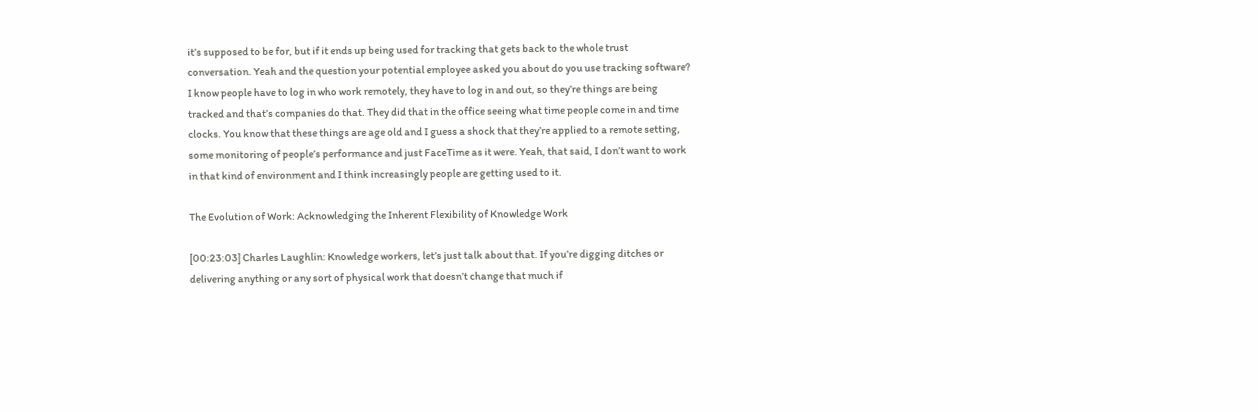it’s supposed to be for, but if it ends up being used for tracking that gets back to the whole trust conversation. Yeah and the question your potential employee asked you about do you use tracking software? I know people have to log in who work remotely, they have to log in and out, so they’re things are being tracked and that’s companies do that. They did that in the office seeing what time people come in and time clocks. You know that these things are age old and I guess a shock that they’re applied to a remote setting, some monitoring of people’s performance and just FaceTime as it were. Yeah, that said, I don’t want to work in that kind of environment and I think increasingly people are getting used to it.

The Evolution of Work: Acknowledging the Inherent Flexibility of Knowledge Work

[00:23:03] Charles Laughlin: Knowledge workers, let’s just talk about that. If you’re digging ditches or delivering anything or any sort of physical work that doesn’t change that much if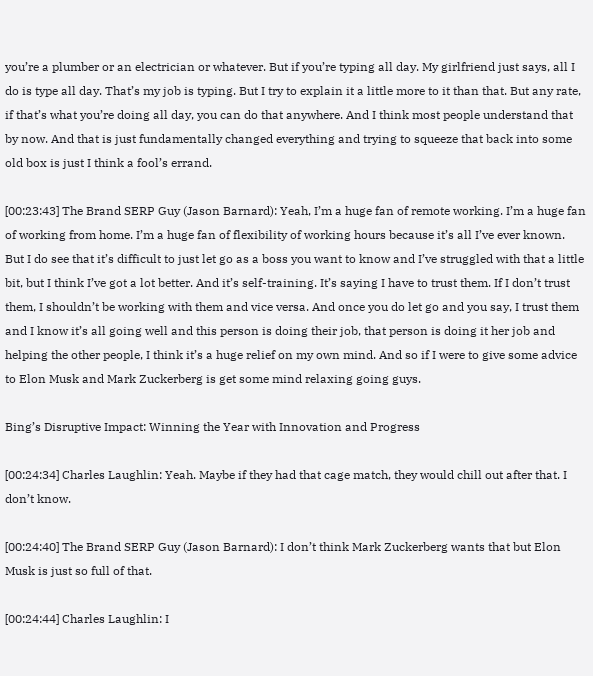you’re a plumber or an electrician or whatever. But if you’re typing all day. My girlfriend just says, all I do is type all day. That’s my job is typing. But I try to explain it a little more to it than that. But any rate, if that’s what you’re doing all day, you can do that anywhere. And I think most people understand that by now. And that is just fundamentally changed everything and trying to squeeze that back into some old box is just I think a fool’s errand.

[00:23:43] The Brand SERP Guy (Jason Barnard): Yeah, I’m a huge fan of remote working. I’m a huge fan of working from home. I’m a huge fan of flexibility of working hours because it’s all I’ve ever known. But I do see that it’s difficult to just let go as a boss you want to know and I’ve struggled with that a little bit, but I think I’ve got a lot better. And it’s self-training. It’s saying I have to trust them. If I don’t trust them, I shouldn’t be working with them and vice versa. And once you do let go and you say, I trust them and I know it’s all going well and this person is doing their job, that person is doing it her job and helping the other people, I think it’s a huge relief on my own mind. And so if I were to give some advice to Elon Musk and Mark Zuckerberg is get some mind relaxing going guys.

Bing’s Disruptive Impact: Winning the Year with Innovation and Progress

[00:24:34] Charles Laughlin: Yeah. Maybe if they had that cage match, they would chill out after that. I don’t know.

[00:24:40] The Brand SERP Guy (Jason Barnard): I don’t think Mark Zuckerberg wants that but Elon Musk is just so full of that.

[00:24:44] Charles Laughlin: I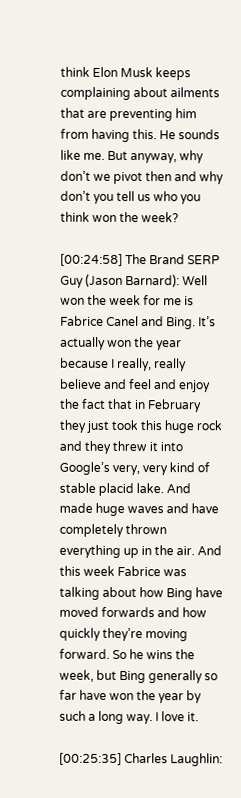think Elon Musk keeps complaining about ailments that are preventing him from having this. He sounds like me. But anyway, why don’t we pivot then and why don’t you tell us who you think won the week?

[00:24:58] The Brand SERP Guy (Jason Barnard): Well won the week for me is Fabrice Canel and Bing. It’s actually won the year because I really, really believe and feel and enjoy the fact that in February they just took this huge rock and they threw it into Google’s very, very kind of stable placid lake. And made huge waves and have completely thrown everything up in the air. And this week Fabrice was talking about how Bing have moved forwards and how quickly they’re moving forward. So he wins the week, but Bing generally so far have won the year by such a long way. I love it.

[00:25:35] Charles Laughlin: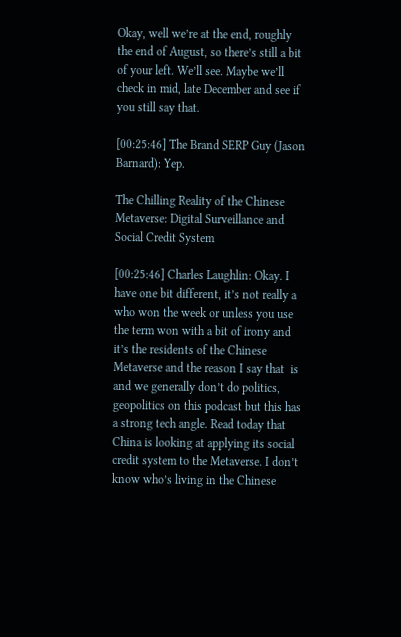Okay, well we’re at the end, roughly the end of August, so there’s still a bit of your left. We’ll see. Maybe we’ll check in mid, late December and see if you still say that.

[00:25:46] The Brand SERP Guy (Jason Barnard): Yep.

The Chilling Reality of the Chinese Metaverse: Digital Surveillance and Social Credit System

[00:25:46] Charles Laughlin: Okay. I have one bit different, it’s not really a who won the week or unless you use the term won with a bit of irony and it’s the residents of the Chinese Metaverse and the reason I say that  is and we generally don’t do politics, geopolitics on this podcast but this has a strong tech angle. Read today that China is looking at applying its social credit system to the Metaverse. I don’t know who’s living in the Chinese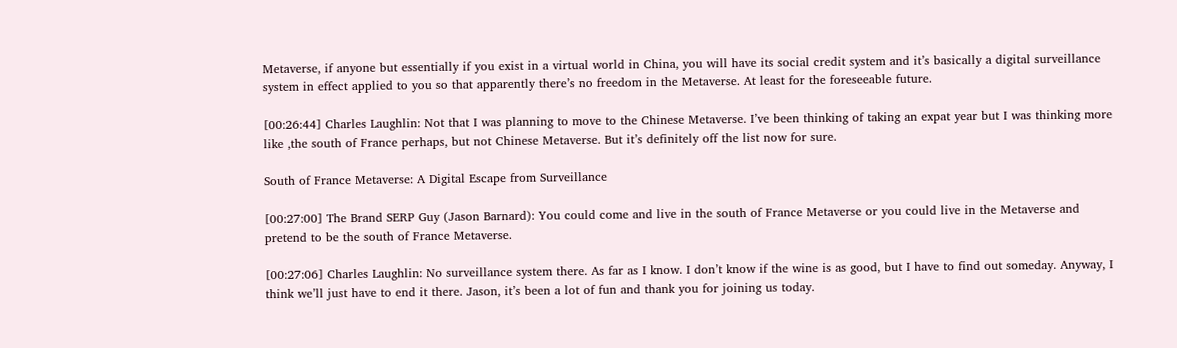Metaverse, if anyone but essentially if you exist in a virtual world in China, you will have its social credit system and it’s basically a digital surveillance system in effect applied to you so that apparently there’s no freedom in the Metaverse. At least for the foreseeable future.

[00:26:44] Charles Laughlin: Not that I was planning to move to the Chinese Metaverse. I’ve been thinking of taking an expat year but I was thinking more like ,the south of France perhaps, but not Chinese Metaverse. But it’s definitely off the list now for sure.

South of France Metaverse: A Digital Escape from Surveillance

[00:27:00] The Brand SERP Guy (Jason Barnard): You could come and live in the south of France Metaverse or you could live in the Metaverse and pretend to be the south of France Metaverse.

[00:27:06] Charles Laughlin: No surveillance system there. As far as I know. I don’t know if the wine is as good, but I have to find out someday. Anyway, I think we’ll just have to end it there. Jason, it’s been a lot of fun and thank you for joining us today.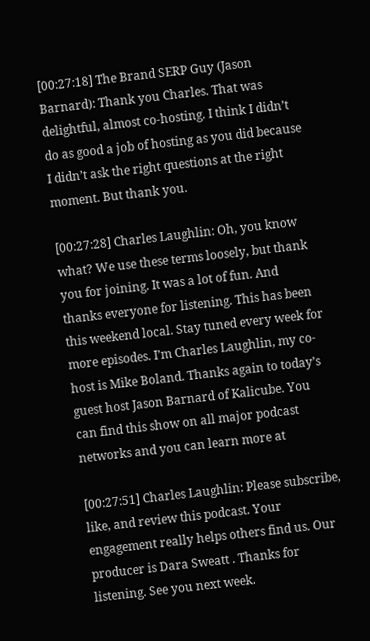[00:27:18] The Brand SERP Guy (Jason Barnard): Thank you Charles. That was delightful, almost co-hosting. I think I didn’t do as good a job of hosting as you did because I didn’t ask the right questions at the right moment. But thank you.

[00:27:28] Charles Laughlin: Oh, you know what? We use these terms loosely, but thank you for joining. It was a lot of fun. And thanks everyone for listening. This has been this weekend local. Stay tuned every week for more episodes. I’m Charles Laughlin, my co-host is Mike Boland. Thanks again to today’s guest host Jason Barnard of Kalicube. You can find this show on all major podcast networks and you can learn more at

[00:27:51] Charles Laughlin: Please subscribe, like, and review this podcast. Your engagement really helps others find us. Our producer is Dara Sweatt . Thanks for listening. See you next week.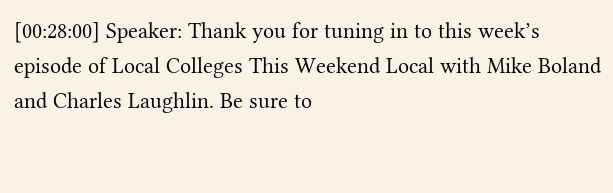[00:28:00] Speaker: Thank you for tuning in to this week’s episode of Local Colleges This Weekend Local with Mike Boland and Charles Laughlin. Be sure to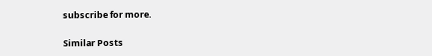subscribe for more.

Similar Posts